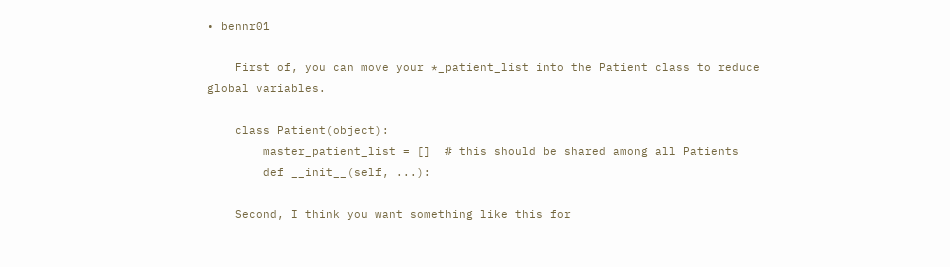• bennr01

    First of, you can move your *_patient_list into the Patient class to reduce global variables.

    class Patient(object):
        master_patient_list = []  # this should be shared among all Patients
        def __init__(self, ...):

    Second, I think you want something like this for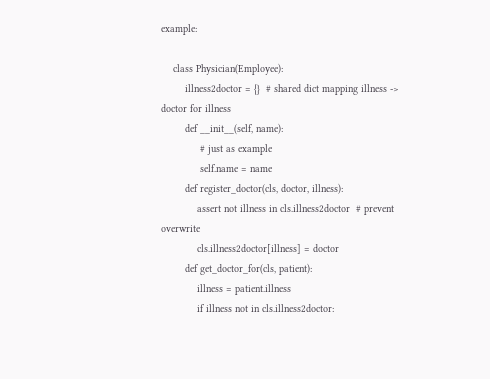example:

    class Physician(Employee):
        illness2doctor = {}  # shared dict mapping illness -> doctor for illness
        def __init__(self, name):
             # just as example
             self.name = name
        def register_doctor(cls, doctor, illness):
            assert not illness in cls.illness2doctor  # prevent overwrite
            cls.illness2doctor[illness] = doctor
        def get_doctor_for(cls, patient):
            illness = patient.illness
            if illness not in cls.illness2doctor: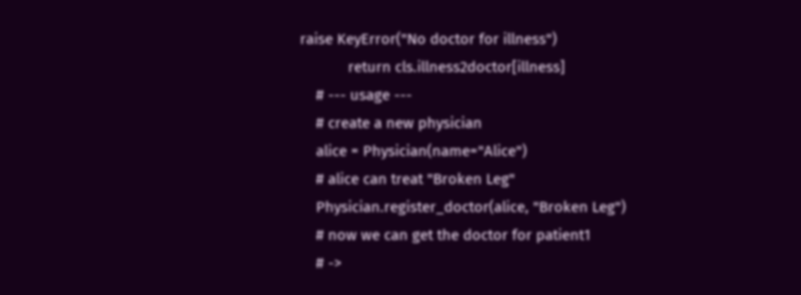raise KeyError("No doctor for illness")
            return cls.illness2doctor[illness]
    # --- usage ---
    # create a new physician
    alice = Physician(name="Alice")
    # alice can treat "Broken Leg"
    Physician.register_doctor(alice, "Broken Leg")
    # now we can get the doctor for patient1
    # ->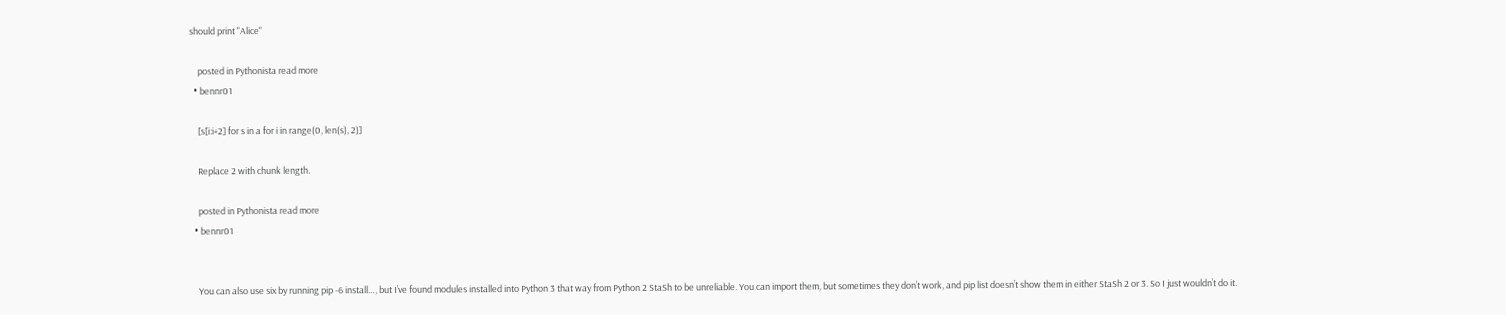should print "Alice"

    posted in Pythonista read more
  • bennr01

    [s[i:i+2] for s in a for i in range(0, len(s), 2)]

    Replace 2 with chunk length.

    posted in Pythonista read more
  • bennr01


    You can also use six by running pip -6 install…, but I’ve found modules installed into Python 3 that way from Python 2 StaSh to be unreliable. You can import them, but sometimes they don’t work, and pip list doesn’t show them in either StaSh 2 or 3. So I just wouldn’t do it.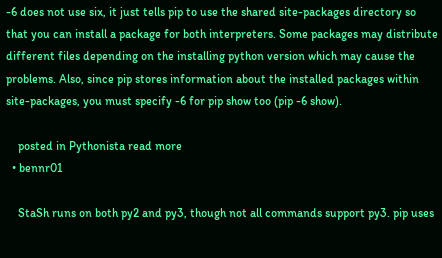-6 does not use six, it just tells pip to use the shared site-packages directory so that you can install a package for both interpreters. Some packages may distribute different files depending on the installing python version which may cause the problems. Also, since pip stores information about the installed packages within site-packages, you must specify -6 for pip show too (pip -6 show).

    posted in Pythonista read more
  • bennr01

    StaSh runs on both py2 and py3, though not all commands support py3. pip uses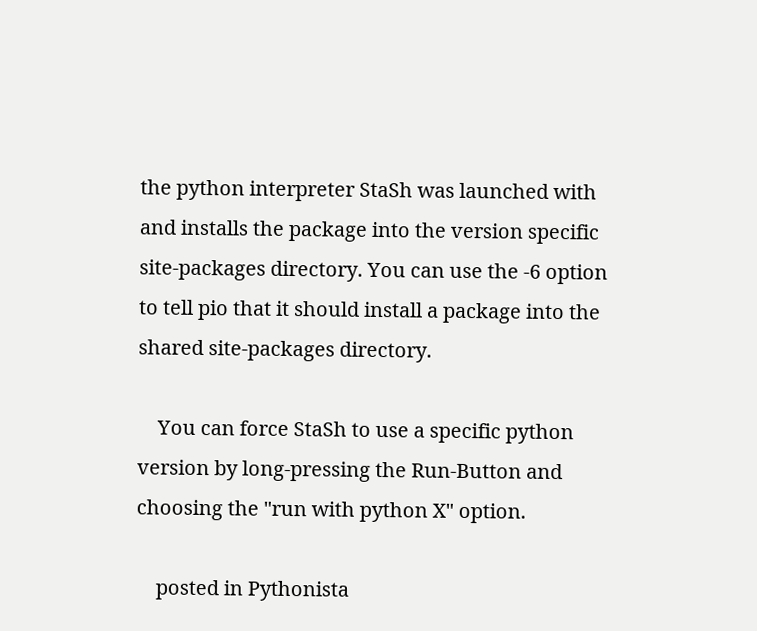the python interpreter StaSh was launched with and installs the package into the version specific site-packages directory. You can use the -6 option to tell pio that it should install a package into the shared site-packages directory.

    You can force StaSh to use a specific python version by long-pressing the Run-Button and choosing the "run with python X" option.

    posted in Pythonista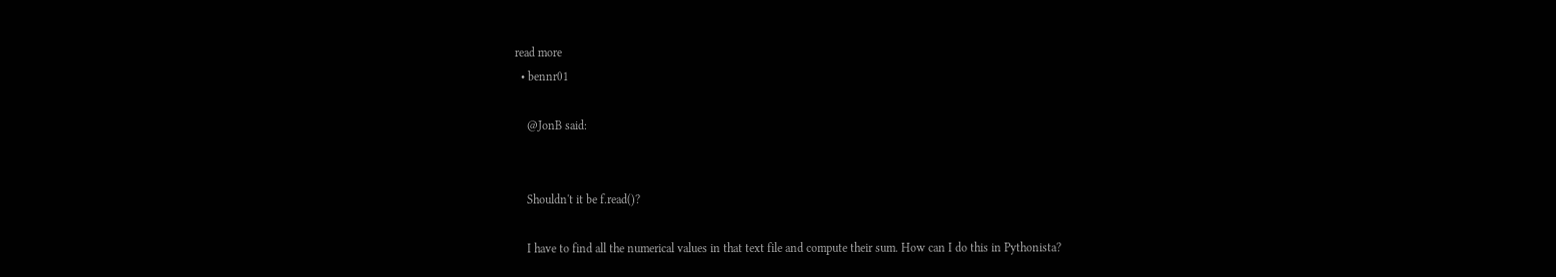read more
  • bennr01

    @JonB said:


    Shouldn't it be f.read()?

    I have to find all the numerical values in that text file and compute their sum. How can I do this in Pythonista?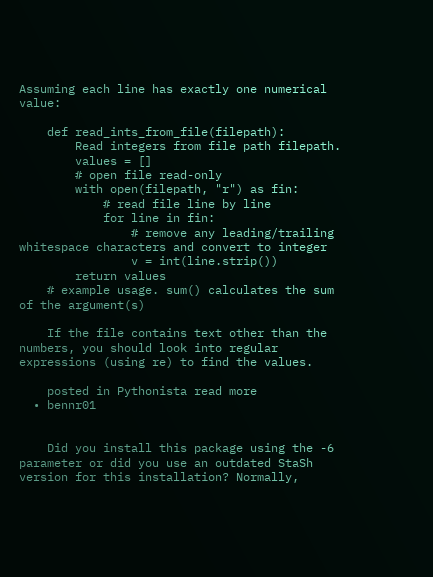Assuming each line has exactly one numerical value:

    def read_ints_from_file(filepath):
        Read integers from file path filepath.
        values = []
        # open file read-only
        with open(filepath, "r") as fin:
            # read file line by line
            for line in fin:
                # remove any leading/trailing whitespace characters and convert to integer
                v = int(line.strip())
        return values
    # example usage. sum() calculates the sum of the argument(s)

    If the file contains text other than the numbers, you should look into regular expressions (using re) to find the values.

    posted in Pythonista read more
  • bennr01


    Did you install this package using the -6 parameter or did you use an outdated StaSh version for this installation? Normally,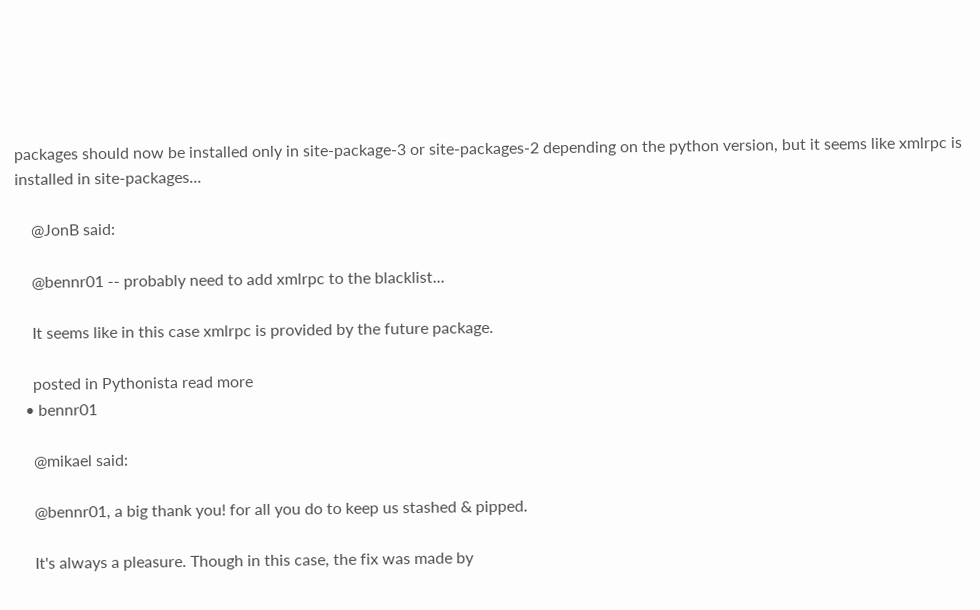packages should now be installed only in site-package-3 or site-packages-2 depending on the python version, but it seems like xmlrpc is installed in site-packages...

    @JonB said:

    @bennr01 -- probably need to add xmlrpc to the blacklist...

    It seems like in this case xmlrpc is provided by the future package.

    posted in Pythonista read more
  • bennr01

    @mikael said:

    @bennr01, a big thank you! for all you do to keep us stashed & pipped.

    It's always a pleasure. Though in this case, the fix was made by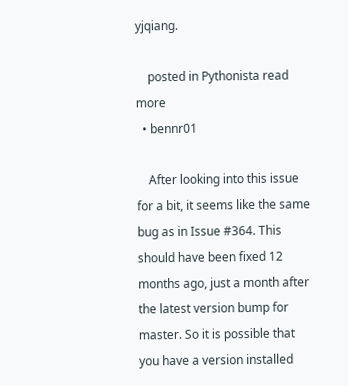yjqiang.

    posted in Pythonista read more
  • bennr01

    After looking into this issue for a bit, it seems like the same bug as in Issue #364. This should have been fixed 12 months ago, just a month after the latest version bump for master. So it is possible that you have a version installed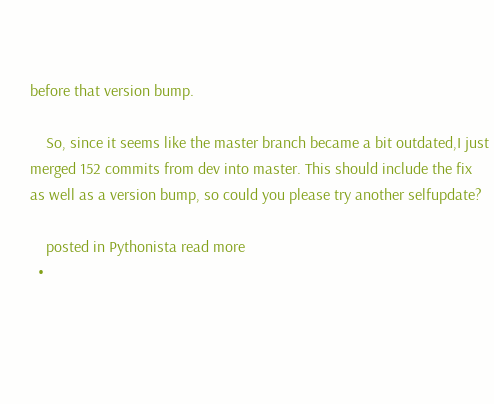before that version bump.

    So, since it seems like the master branch became a bit outdated,I just merged 152 commits from dev into master. This should include the fix as well as a version bump, so could you please try another selfupdate?

    posted in Pythonista read more
  •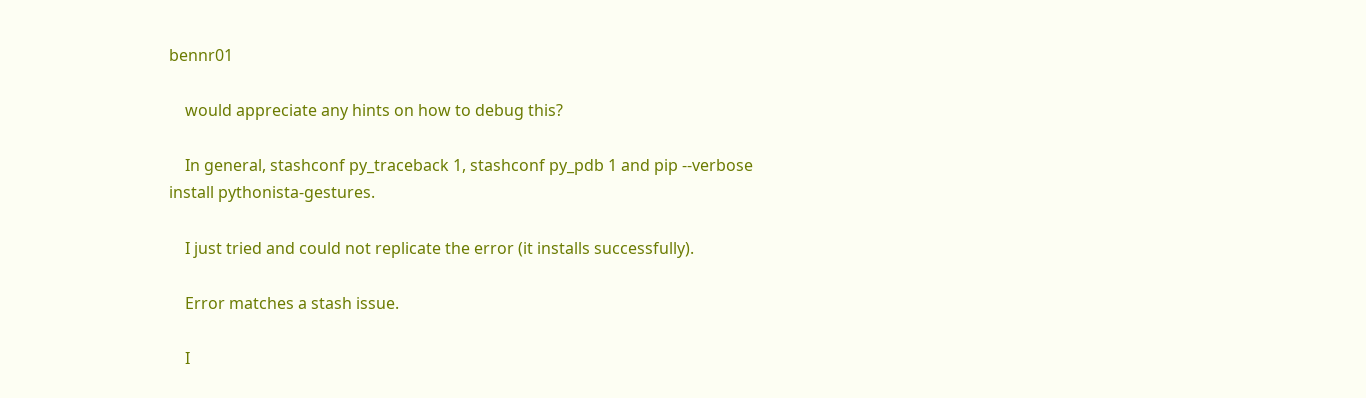bennr01

    would appreciate any hints on how to debug this?

    In general, stashconf py_traceback 1, stashconf py_pdb 1 and pip --verbose install pythonista-gestures.

    I just tried and could not replicate the error (it installs successfully).

    Error matches a stash issue.

    I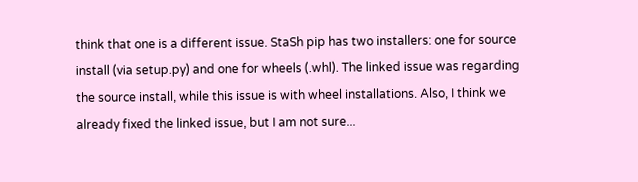think that one is a different issue. StaSh pip has two installers: one for source install (via setup.py) and one for wheels (.whl). The linked issue was regarding the source install, while this issue is with wheel installations. Also, I think we already fixed the linked issue, but I am not sure...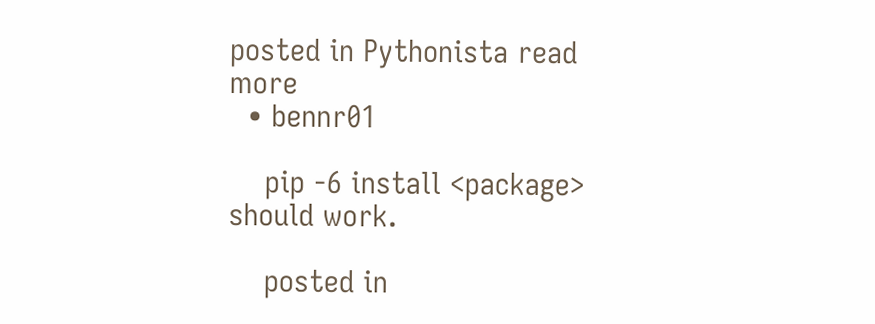posted in Pythonista read more
  • bennr01

    pip -6 install <package> should work.

    posted in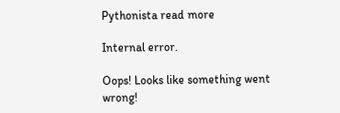Pythonista read more

Internal error.

Oops! Looks like something went wrong!